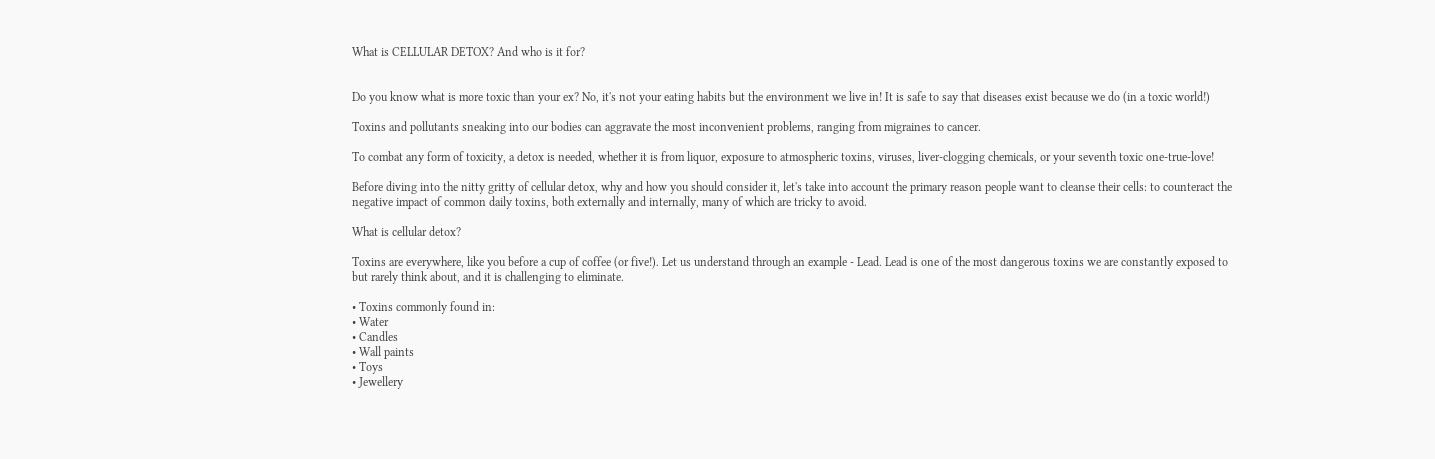What is CELLULAR DETOX? And who is it for?


Do you know what is more toxic than your ex? No, it's not your eating habits but the environment we live in! It is safe to say that diseases exist because we do (in a toxic world!)

Toxins and pollutants sneaking into our bodies can aggravate the most inconvenient problems, ranging from migraines to cancer.

To combat any form of toxicity, a detox is needed, whether it is from liquor, exposure to atmospheric toxins, viruses, liver-clogging chemicals, or your seventh toxic one-true-love!

Before diving into the nitty gritty of cellular detox, why and how you should consider it, let's take into account the primary reason people want to cleanse their cells: to counteract the negative impact of common daily toxins, both externally and internally, many of which are tricky to avoid.

What is cellular detox?

Toxins are everywhere, like you before a cup of coffee (or five!). Let us understand through an example - Lead. Lead is one of the most dangerous toxins we are constantly exposed to but rarely think about, and it is challenging to eliminate.

• Toxins commonly found in:
• Water
• Candles
• Wall paints
• Toys
• Jewellery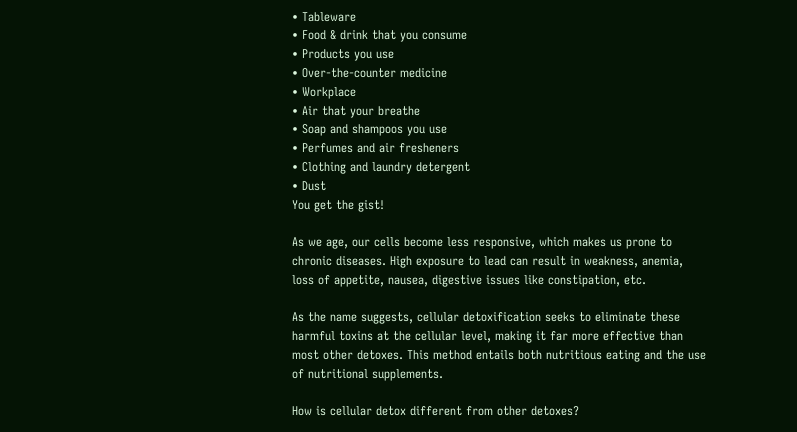• Tableware
• Food & drink that you consume
• Products you use
• Over-the-counter medicine
• Workplace
• Air that your breathe
• Soap and shampoos you use
• Perfumes and air fresheners
• Clothing and laundry detergent
• Dust
You get the gist!

As we age, our cells become less responsive, which makes us prone to chronic diseases. High exposure to lead can result in weakness, anemia, loss of appetite, nausea, digestive issues like constipation, etc.

As the name suggests, cellular detoxification seeks to eliminate these harmful toxins at the cellular level, making it far more effective than most other detoxes. This method entails both nutritious eating and the use of nutritional supplements.

How is cellular detox different from other detoxes?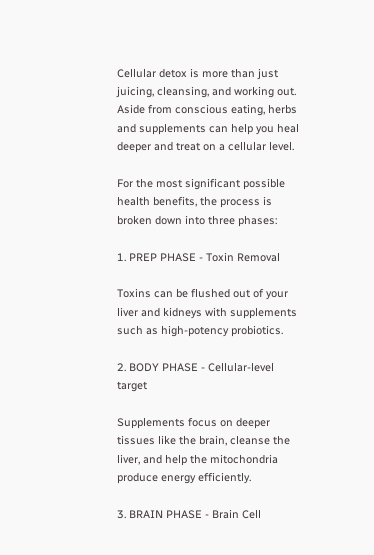Cellular detox is more than just juicing, cleansing, and working out. Aside from conscious eating, herbs and supplements can help you heal deeper and treat on a cellular level.

For the most significant possible health benefits, the process is broken down into three phases:

1. PREP PHASE - Toxin Removal

Toxins can be flushed out of your liver and kidneys with supplements such as high-potency probiotics.

2. BODY PHASE - Cellular-level target

Supplements focus on deeper tissues like the brain, cleanse the liver, and help the mitochondria produce energy efficiently.

3. BRAIN PHASE - Brain Cell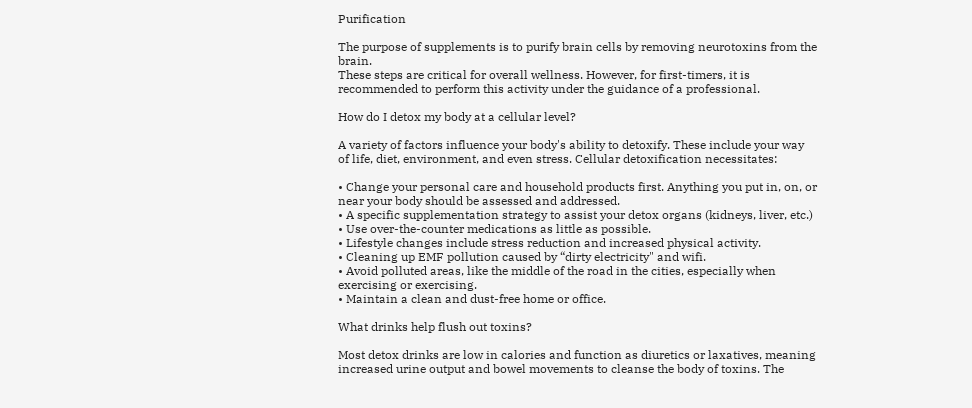Purification

The purpose of supplements is to purify brain cells by removing neurotoxins from the brain.
These steps are critical for overall wellness. However, for first-timers, it is recommended to perform this activity under the guidance of a professional.

How do I detox my body at a cellular level?

A variety of factors influence your body's ability to detoxify. These include your way of life, diet, environment, and even stress. Cellular detoxification necessitates:

• Change your personal care and household products first. Anything you put in, on, or near your body should be assessed and addressed.
• A specific supplementation strategy to assist your detox organs (kidneys, liver, etc.)
• Use over-the-counter medications as little as possible.
• Lifestyle changes include stress reduction and increased physical activity.
• Cleaning up EMF pollution caused by “dirty electricity" and wifi.
• Avoid polluted areas, like the middle of the road in the cities, especially when exercising or exercising.
• Maintain a clean and dust-free home or office.

What drinks help flush out toxins?

Most detox drinks are low in calories and function as diuretics or laxatives, meaning increased urine output and bowel movements to cleanse the body of toxins. The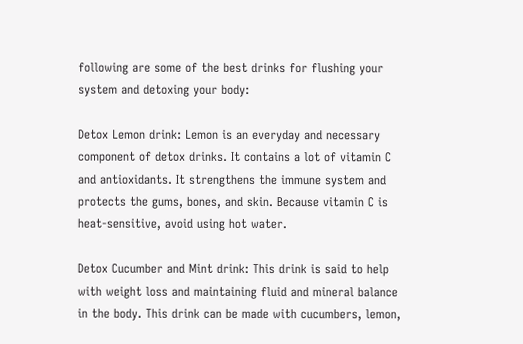following are some of the best drinks for flushing your system and detoxing your body:

Detox Lemon drink: Lemon is an everyday and necessary component of detox drinks. It contains a lot of vitamin C and antioxidants. It strengthens the immune system and protects the gums, bones, and skin. Because vitamin C is heat-sensitive, avoid using hot water.

Detox Cucumber and Mint drink: This drink is said to help with weight loss and maintaining fluid and mineral balance in the body. This drink can be made with cucumbers, lemon,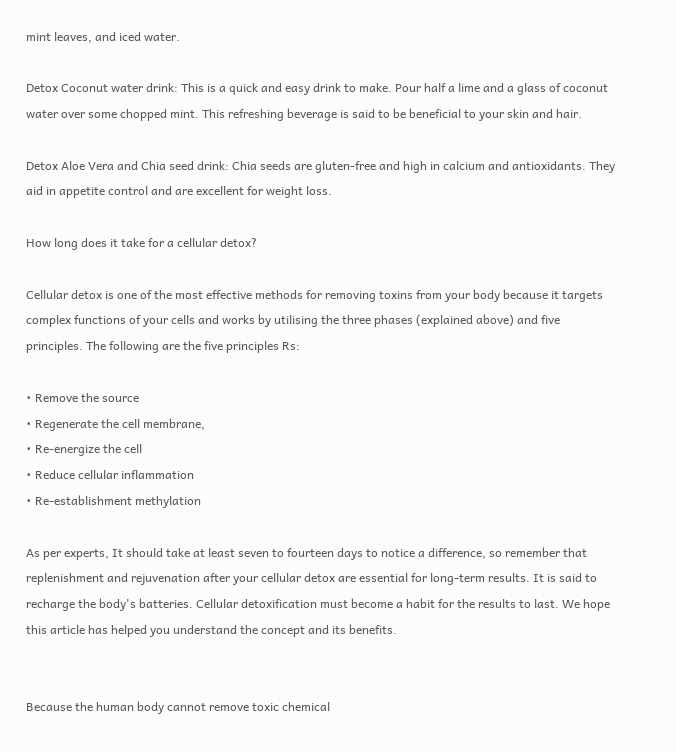mint leaves, and iced water.

Detox Coconut water drink: This is a quick and easy drink to make. Pour half a lime and a glass of coconut water over some chopped mint. This refreshing beverage is said to be beneficial to your skin and hair.

Detox Aloe Vera and Chia seed drink: Chia seeds are gluten-free and high in calcium and antioxidants. They aid in appetite control and are excellent for weight loss.

How long does it take for a cellular detox?

Cellular detox is one of the most effective methods for removing toxins from your body because it targets complex functions of your cells and works by utilising the three phases (explained above) and five principles. The following are the five principles Rs:

• Remove the source
• Regenerate the cell membrane,
• Re-energize the cell
• Reduce cellular inflammation
• Re-establishment methylation

As per experts, It should take at least seven to fourteen days to notice a difference, so remember that replenishment and rejuvenation after your cellular detox are essential for long-term results. It is said to recharge the body's batteries. Cellular detoxification must become a habit for the results to last. We hope this article has helped you understand the concept and its benefits.


Because the human body cannot remove toxic chemical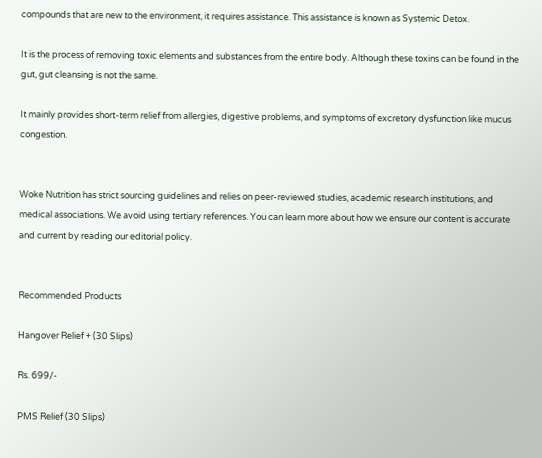compounds that are new to the environment, it requires assistance. This assistance is known as Systemic Detox.

It is the process of removing toxic elements and substances from the entire body. Although these toxins can be found in the gut, gut cleansing is not the same.

It mainly provides short-term relief from allergies, digestive problems, and symptoms of excretory dysfunction like mucus congestion.


Woke Nutrition has strict sourcing guidelines and relies on peer-reviewed studies, academic research institutions, and medical associations. We avoid using tertiary references. You can learn more about how we ensure our content is accurate and current by reading our editorial policy.


Recommended Products

Hangover Relief + (30 Slips)

Rs. 699/-

PMS Relief (30 Slips)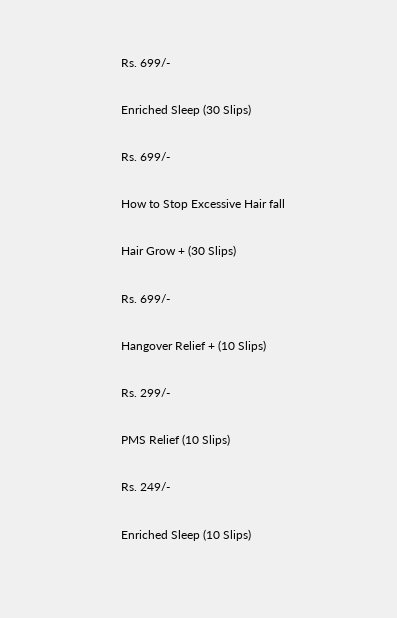Rs. 699/-

Enriched Sleep (30 Slips)

Rs. 699/-

How to Stop Excessive Hair fall

Hair Grow + (30 Slips)

Rs. 699/-

Hangover Relief + (10 Slips)

Rs. 299/-

PMS Relief (10 Slips)

Rs. 249/-

Enriched Sleep (10 Slips)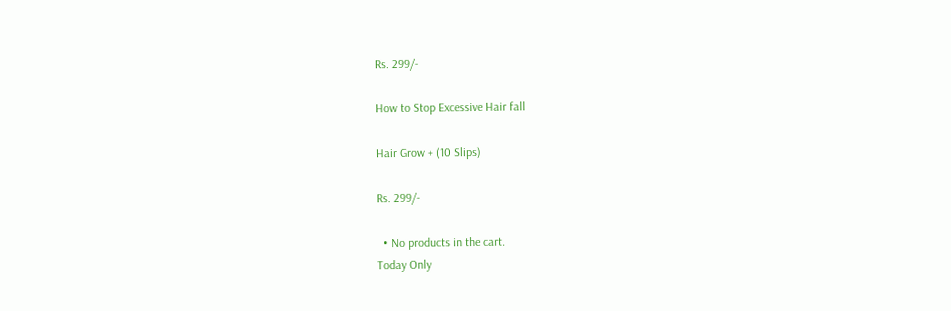Rs. 299/-

How to Stop Excessive Hair fall

Hair Grow + (10 Slips)

Rs. 299/-

  • No products in the cart.
Today Only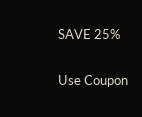SAVE 25%

Use Coupon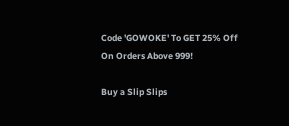Code 'GOWOKE' To GET 25% Off On Orders Above 999!

Buy a Slip Slips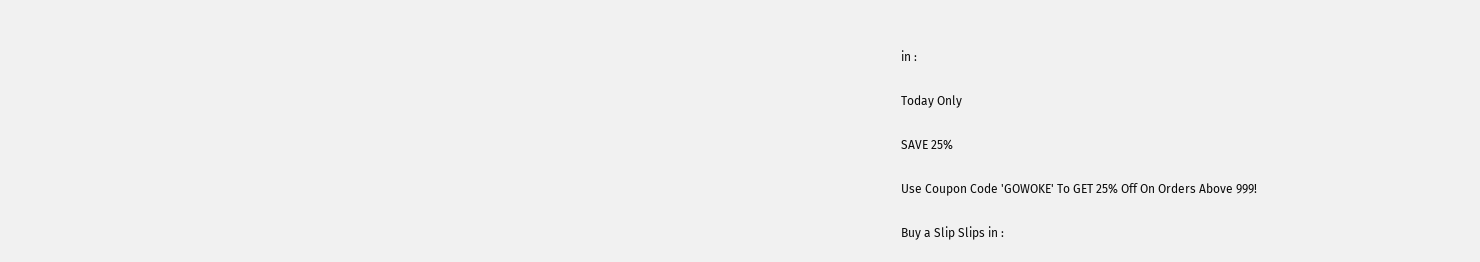in :

Today Only

SAVE 25%

Use Coupon Code 'GOWOKE' To GET 25% Off On Orders Above 999!

Buy a Slip Slips in :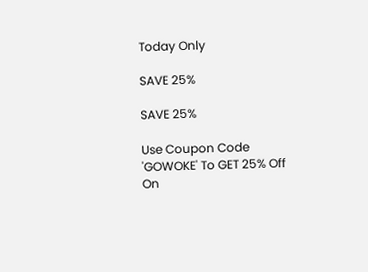Today Only

SAVE 25%

SAVE 25%

Use Coupon Code 'GOWOKE' To GET 25% Off On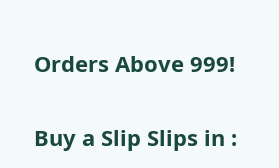Orders Above 999!

Buy a Slip Slips in :